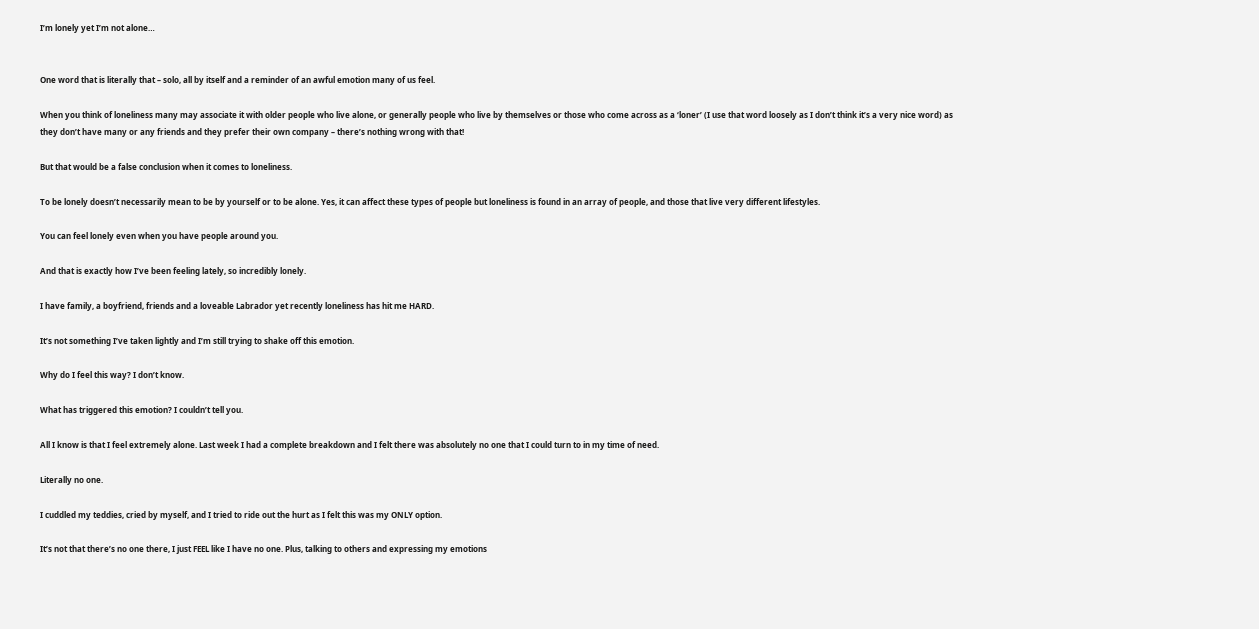I’m lonely yet I’m not alone…


One word that is literally that – solo, all by itself and a reminder of an awful emotion many of us feel.

When you think of loneliness many may associate it with older people who live alone, or generally people who live by themselves or those who come across as a ‘loner’ (I use that word loosely as I don’t think it’s a very nice word) as they don’t have many or any friends and they prefer their own company – there’s nothing wrong with that!

But that would be a false conclusion when it comes to loneliness.

To be lonely doesn’t necessarily mean to be by yourself or to be alone. Yes, it can affect these types of people but loneliness is found in an array of people, and those that live very different lifestyles.

You can feel lonely even when you have people around you.

And that is exactly how I’ve been feeling lately, so incredibly lonely.

I have family, a boyfriend, friends and a loveable Labrador yet recently loneliness has hit me HARD.

It’s not something I’ve taken lightly and I’m still trying to shake off this emotion.

Why do I feel this way? I don’t know.

What has triggered this emotion? I couldn’t tell you.

All I know is that I feel extremely alone. Last week I had a complete breakdown and I felt there was absolutely no one that I could turn to in my time of need.

Literally no one.

I cuddled my teddies, cried by myself, and I tried to ride out the hurt as I felt this was my ONLY option.

It’s not that there’s no one there, I just FEEL like I have no one. Plus, talking to others and expressing my emotions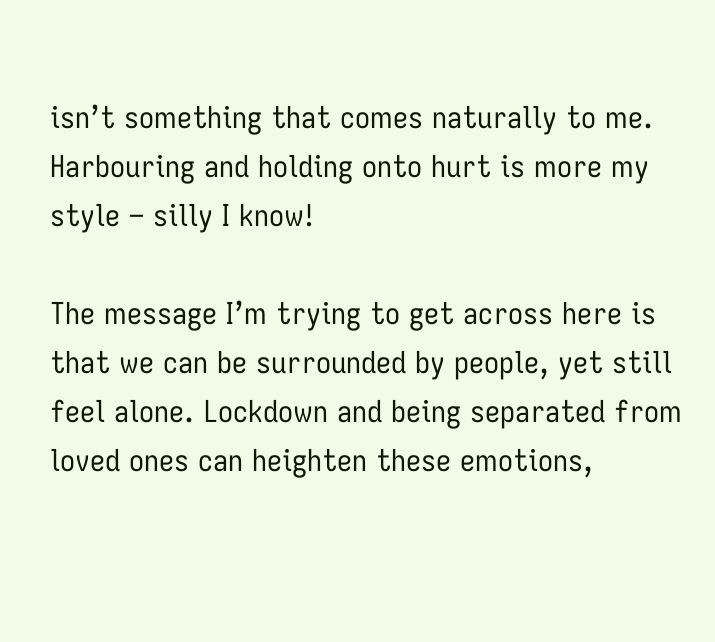isn’t something that comes naturally to me. Harbouring and holding onto hurt is more my style – silly I know!

The message I’m trying to get across here is that we can be surrounded by people, yet still feel alone. Lockdown and being separated from loved ones can heighten these emotions,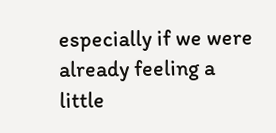especially if we were already feeling a little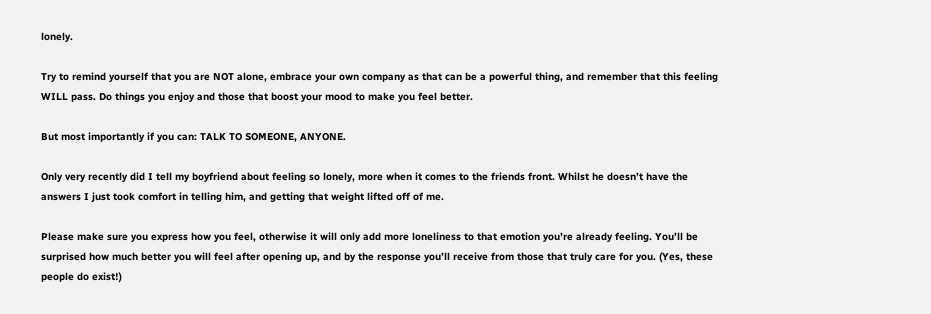lonely.

Try to remind yourself that you are NOT alone, embrace your own company as that can be a powerful thing, and remember that this feeling WILL pass. Do things you enjoy and those that boost your mood to make you feel better.

But most importantly if you can: TALK TO SOMEONE, ANYONE.

Only very recently did I tell my boyfriend about feeling so lonely, more when it comes to the friends front. Whilst he doesn’t have the answers I just took comfort in telling him, and getting that weight lifted off of me.

Please make sure you express how you feel, otherwise it will only add more loneliness to that emotion you’re already feeling. You’ll be surprised how much better you will feel after opening up, and by the response you’ll receive from those that truly care for you. (Yes, these people do exist!)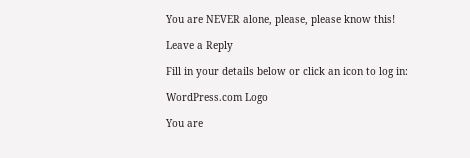You are NEVER alone, please, please know this!

Leave a Reply

Fill in your details below or click an icon to log in:

WordPress.com Logo

You are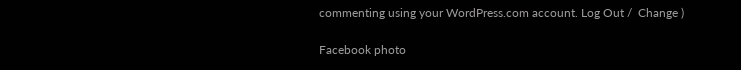commenting using your WordPress.com account. Log Out /  Change )

Facebook photo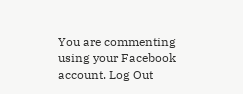You are commenting using your Facebook account. Log Out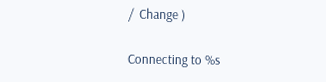/  Change )

Connecting to %s